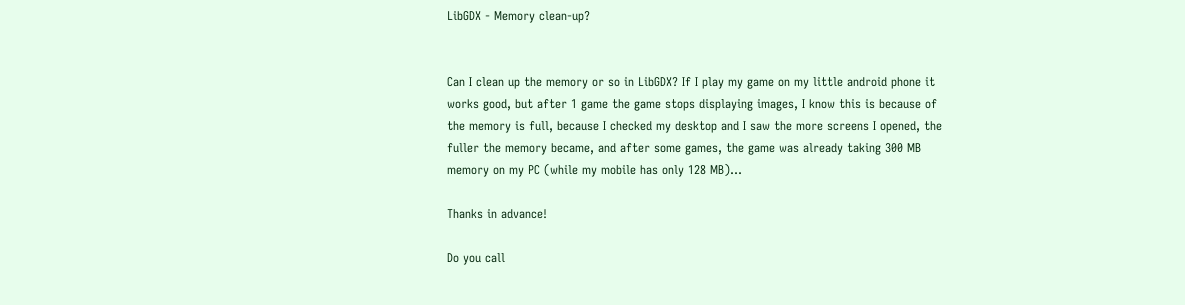LibGDX - Memory clean-up?


Can I clean up the memory or so in LibGDX? If I play my game on my little android phone it works good, but after 1 game the game stops displaying images, I know this is because of the memory is full, because I checked my desktop and I saw the more screens I opened, the fuller the memory became, and after some games, the game was already taking 300 MB memory on my PC (while my mobile has only 128 MB)…

Thanks in advance!

Do you call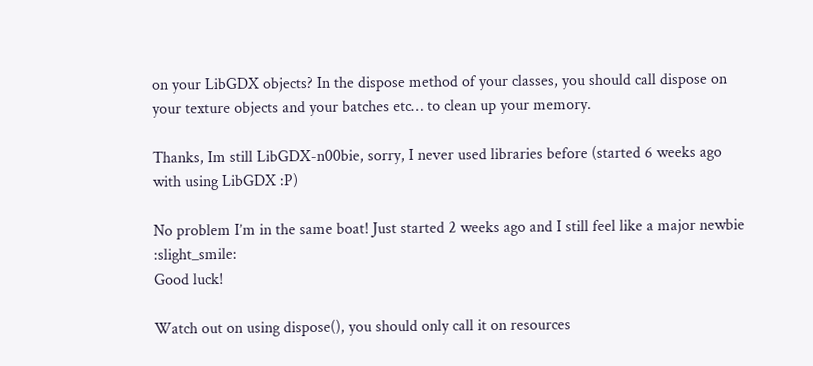on your LibGDX objects? In the dispose method of your classes, you should call dispose on your texture objects and your batches etc… to clean up your memory.

Thanks, Im still LibGDX-n00bie, sorry, I never used libraries before (started 6 weeks ago with using LibGDX :P)

No problem I’m in the same boat! Just started 2 weeks ago and I still feel like a major newbie :slight_smile:
Good luck!

Watch out on using dispose(), you should only call it on resources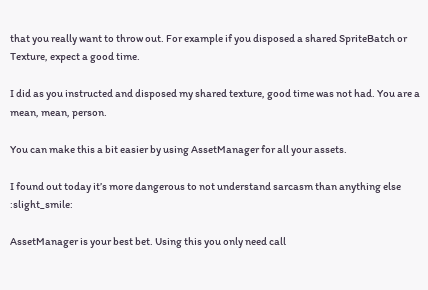that you really want to throw out. For example if you disposed a shared SpriteBatch or Texture, expect a good time.

I did as you instructed and disposed my shared texture, good time was not had. You are a mean, mean, person.

You can make this a bit easier by using AssetManager for all your assets.

I found out today it’s more dangerous to not understand sarcasm than anything else :slight_smile:

AssetManager is your best bet. Using this you only need call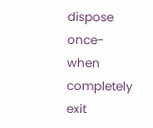dispose once-when completely exit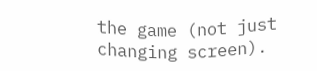the game (not just changing screen).